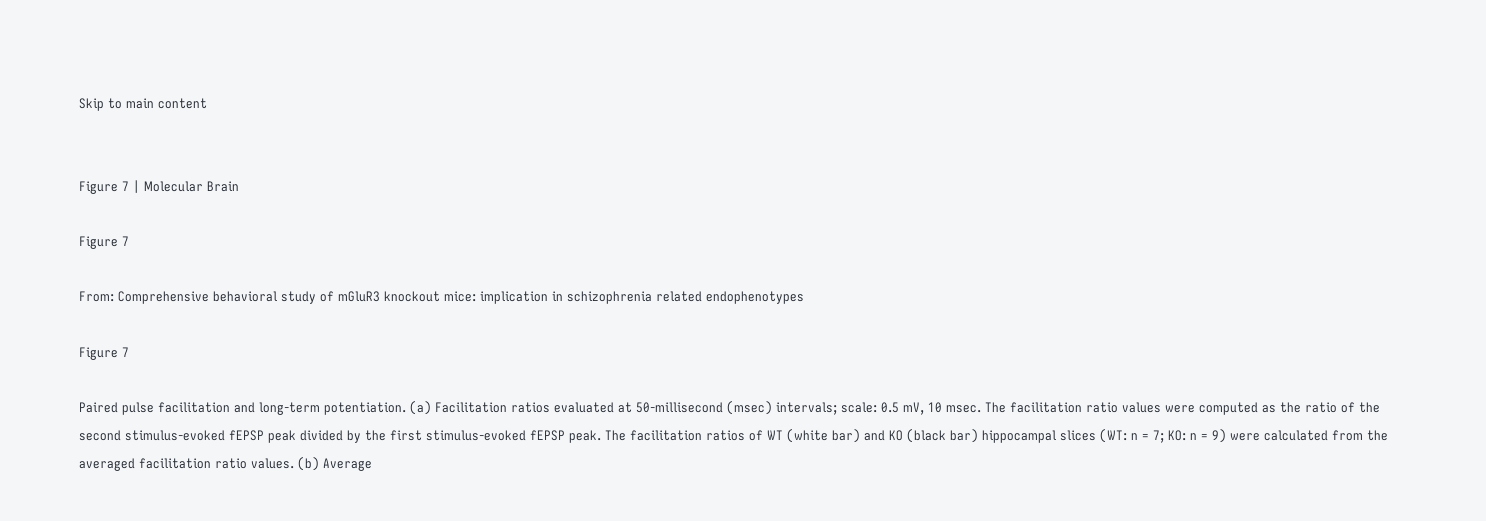Skip to main content


Figure 7 | Molecular Brain

Figure 7

From: Comprehensive behavioral study of mGluR3 knockout mice: implication in schizophrenia related endophenotypes

Figure 7

Paired pulse facilitation and long-term potentiation. (a) Facilitation ratios evaluated at 50-millisecond (msec) intervals; scale: 0.5 mV, 10 msec. The facilitation ratio values were computed as the ratio of the second stimulus-evoked fEPSP peak divided by the first stimulus-evoked fEPSP peak. The facilitation ratios of WT (white bar) and KO (black bar) hippocampal slices (WT: n = 7; KO: n = 9) were calculated from the averaged facilitation ratio values. (b) Average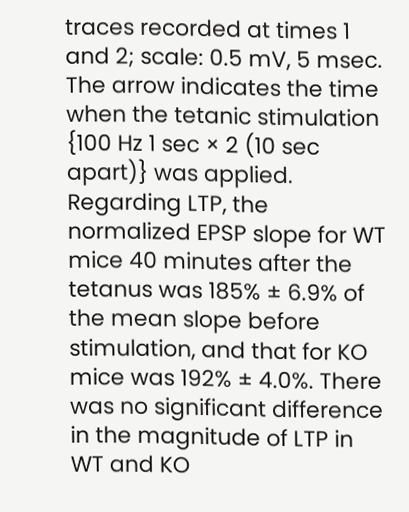traces recorded at times 1 and 2; scale: 0.5 mV, 5 msec. The arrow indicates the time when the tetanic stimulation {100 Hz 1 sec × 2 (10 sec apart)} was applied. Regarding LTP, the normalized EPSP slope for WT mice 40 minutes after the tetanus was 185% ± 6.9% of the mean slope before stimulation, and that for KO mice was 192% ± 4.0%. There was no significant difference in the magnitude of LTP in WT and KO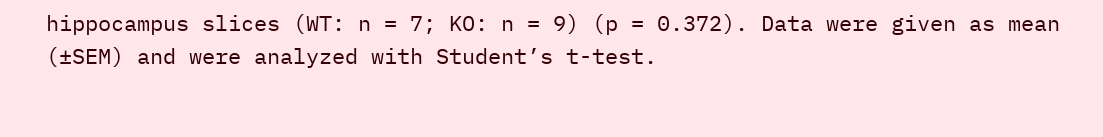hippocampus slices (WT: n = 7; KO: n = 9) (p = 0.372). Data were given as mean (±SEM) and were analyzed with Student’s t-test.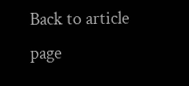Back to article page